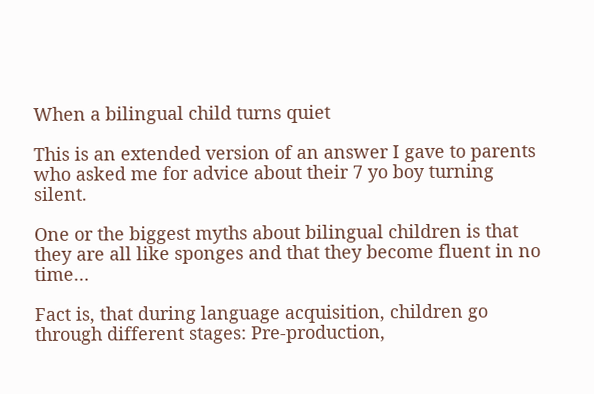When a bilingual child turns quiet

This is an extended version of an answer I gave to parents who asked me for advice about their 7 yo boy turning silent.

One or the biggest myths about bilingual children is that they are all like sponges and that they become fluent in no time…

Fact is, that during language acquisition, children go through different stages: Pre-production,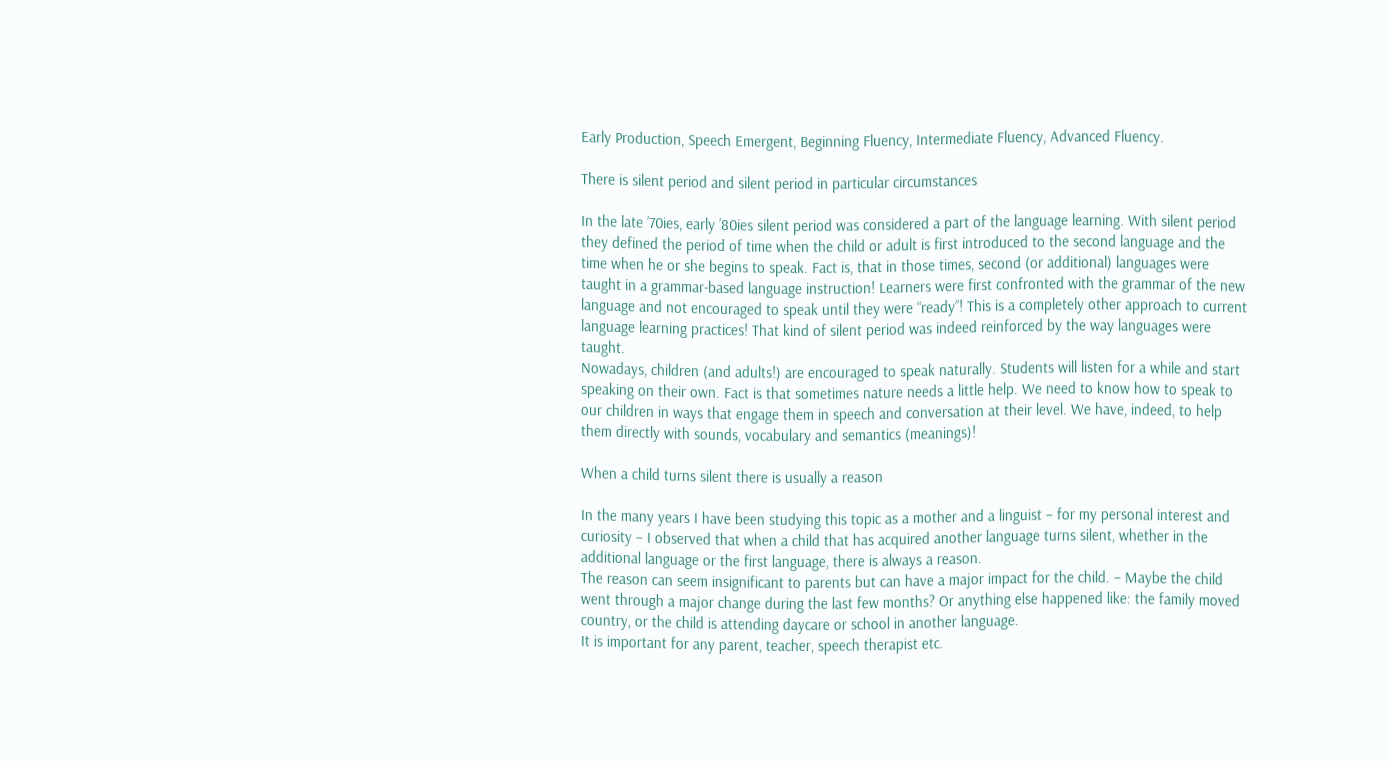Early Production, Speech Emergent, Beginning Fluency, Intermediate Fluency, Advanced Fluency.

There is silent period and silent period in particular circumstances

In the late ’70ies, early ’80ies silent period was considered a part of the language learning. With silent period they defined the period of time when the child or adult is first introduced to the second language and the time when he or she begins to speak. Fact is, that in those times, second (or additional) languages were taught in a grammar-based language instruction! Learners were first confronted with the grammar of the new language and not encouraged to speak until they were “ready”! This is a completely other approach to current language learning practices! That kind of silent period was indeed reinforced by the way languages were taught.
Nowadays, children (and adults!) are encouraged to speak naturally. Students will listen for a while and start speaking on their own. Fact is that sometimes nature needs a little help. We need to know how to speak to our children in ways that engage them in speech and conversation at their level. We have, indeed, to help them directly with sounds, vocabulary and semantics (meanings)!

When a child turns silent there is usually a reason

In the many years I have been studying this topic as a mother and a linguist – for my personal interest and curiosity – I observed that when a child that has acquired another language turns silent, whether in the additional language or the first language, there is always a reason.
The reason can seem insignificant to parents but can have a major impact for the child. – Maybe the child went through a major change during the last few months? Or anything else happened like: the family moved country, or the child is attending daycare or school in another language.
It is important for any parent, teacher, speech therapist etc.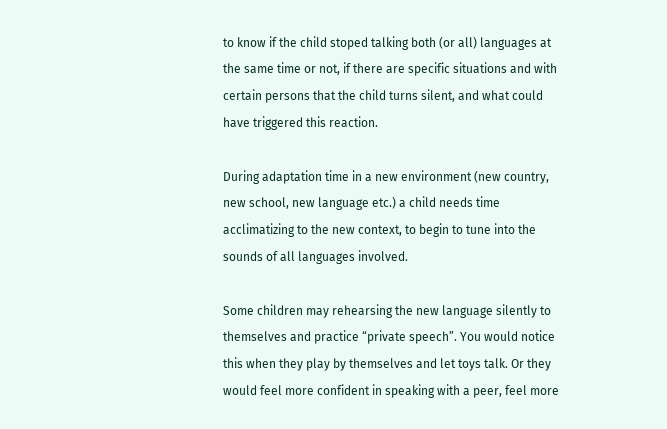to know if the child stoped talking both (or all) languages at the same time or not, if there are specific situations and with certain persons that the child turns silent, and what could have triggered this reaction.

During adaptation time in a new environment (new country, new school, new language etc.) a child needs time acclimatizing to the new context, to begin to tune into the sounds of all languages involved.

Some children may rehearsing the new language silently to themselves and practice “private speech”. You would notice this when they play by themselves and let toys talk. Or they would feel more confident in speaking with a peer, feel more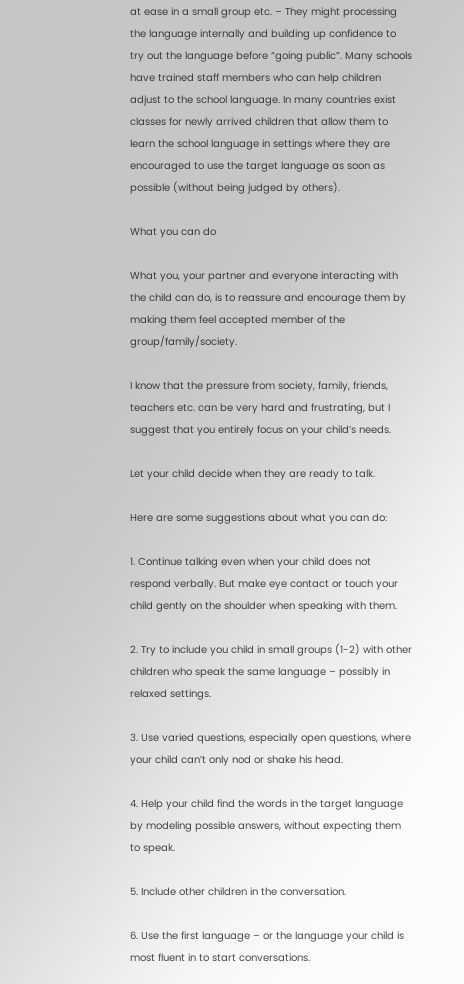at ease in a small group etc. – They might processing the language internally and building up confidence to try out the language before “going public”. Many schools have trained staff members who can help children adjust to the school language. In many countries exist classes for newly arrived children that allow them to learn the school language in settings where they are encouraged to use the target language as soon as possible (without being judged by others).

What you can do

What you, your partner and everyone interacting with the child can do, is to reassure and encourage them by making them feel accepted member of the group/family/society.

I know that the pressure from society, family, friends, teachers etc. can be very hard and frustrating, but I suggest that you entirely focus on your child’s needs.

Let your child decide when they are ready to talk.

Here are some suggestions about what you can do:

1. Continue talking even when your child does not respond verbally. But make eye contact or touch your child gently on the shoulder when speaking with them.

2. Try to include you child in small groups (1-2) with other children who speak the same language – possibly in relaxed settings.

3. Use varied questions, especially open questions, where your child can’t only nod or shake his head.

4. Help your child find the words in the target language by modeling possible answers, without expecting them to speak.

5. Include other children in the conversation.

6. Use the first language – or the language your child is most fluent in to start conversations.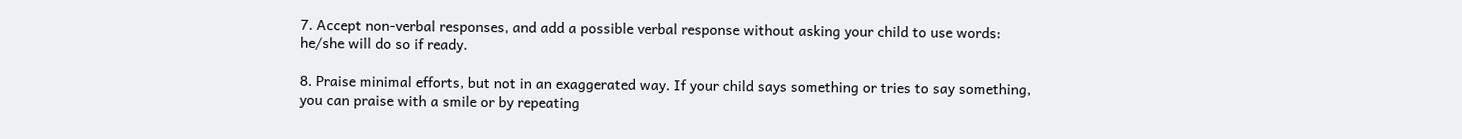7. Accept non-verbal responses, and add a possible verbal response without asking your child to use words: he/she will do so if ready.

8. Praise minimal efforts, but not in an exaggerated way. If your child says something or tries to say something, you can praise with a smile or by repeating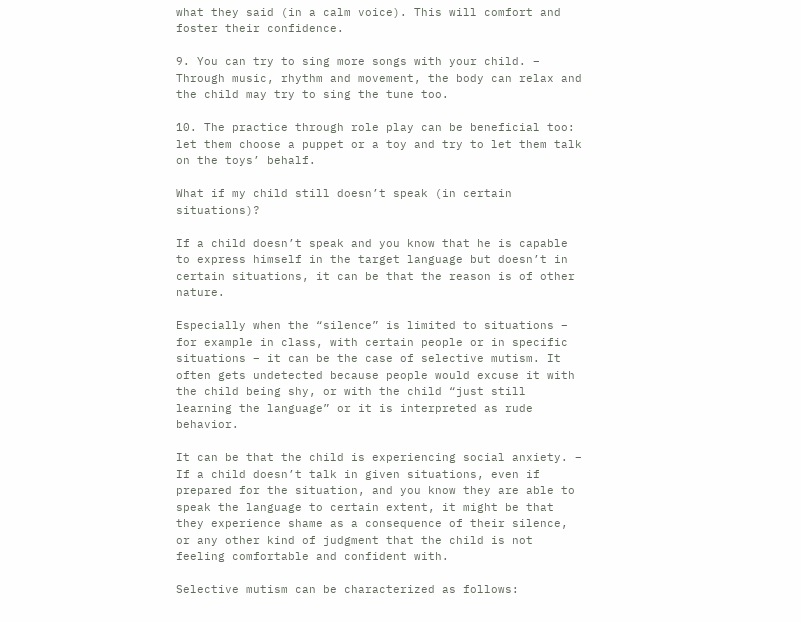what they said (in a calm voice). This will comfort and foster their confidence.

9. You can try to sing more songs with your child. – Through music, rhythm and movement, the body can relax and the child may try to sing the tune too.

10. The practice through role play can be beneficial too: let them choose a puppet or a toy and try to let them talk on the toys’ behalf.

What if my child still doesn’t speak (in certain situations)?

If a child doesn’t speak and you know that he is capable to express himself in the target language but doesn’t in certain situations, it can be that the reason is of other nature.

Especially when the “silence” is limited to situations – for example in class, with certain people or in specific situations – it can be the case of selective mutism. It often gets undetected because people would excuse it with the child being shy, or with the child “just still learning the language” or it is interpreted as rude behavior.

It can be that the child is experiencing social anxiety. – If a child doesn’t talk in given situations, even if prepared for the situation, and you know they are able to speak the language to certain extent, it might be that they experience shame as a consequence of their silence, or any other kind of judgment that the child is not feeling comfortable and confident with.

Selective mutism can be characterized as follows: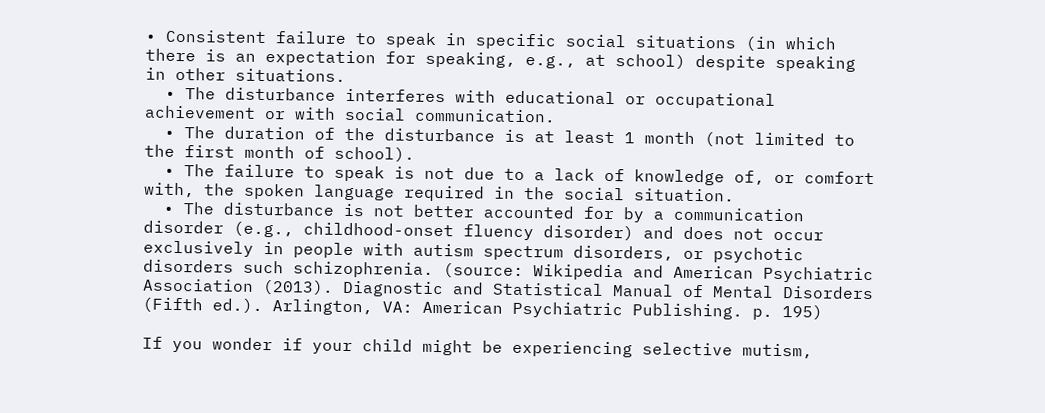• Consistent failure to speak in specific social situations (in which there is an expectation for speaking, e.g., at school) despite speaking in other situations.
  • The disturbance interferes with educational or occupational achievement or with social communication.
  • The duration of the disturbance is at least 1 month (not limited to the first month of school).
  • The failure to speak is not due to a lack of knowledge of, or comfort with, the spoken language required in the social situation.
  • The disturbance is not better accounted for by a communication disorder (e.g., childhood-onset fluency disorder) and does not occur exclusively in people with autism spectrum disorders, or psychotic disorders such schizophrenia. (source: Wikipedia and American Psychiatric Association (2013). Diagnostic and Statistical Manual of Mental Disorders (Fifth ed.). Arlington, VA: American Psychiatric Publishing. p. 195)

If you wonder if your child might be experiencing selective mutism,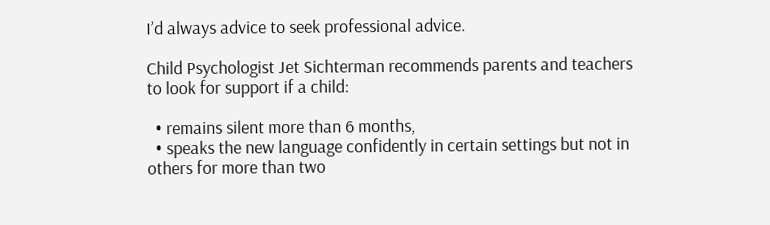I’d always advice to seek professional advice.

Child Psychologist Jet Sichterman recommends parents and teachers to look for support if a child:

  • remains silent more than 6 months,
  • speaks the new language confidently in certain settings but not in others for more than two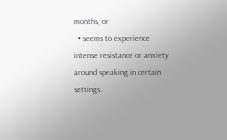months, or
  • seems to experience intense resistance or anxiety around speaking in certain settings.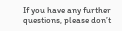If you have any further questions, please don’t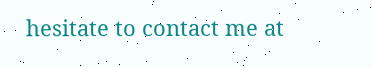hesitate to contact me at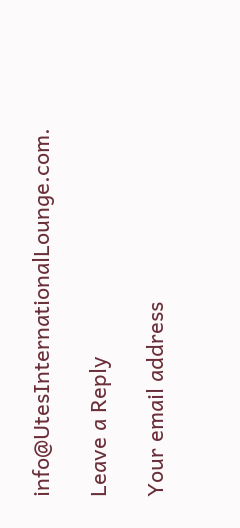info@UtesInternationalLounge.com.

Leave a Reply

Your email address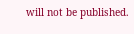will not be published.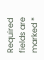Required fields are marked *